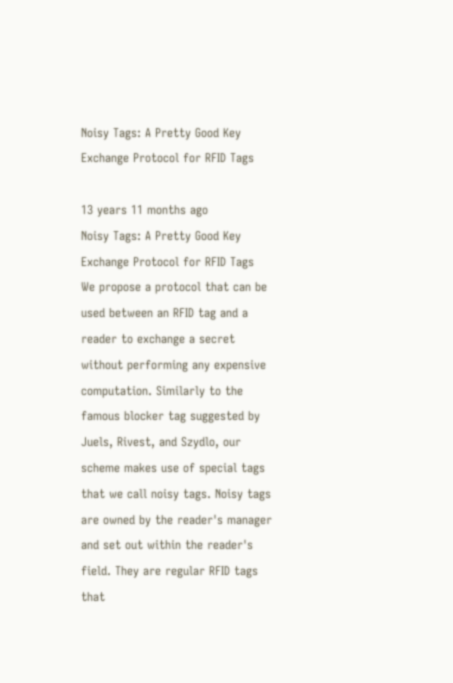Noisy Tags: A Pretty Good Key Exchange Protocol for RFID Tags

13 years 11 months ago
Noisy Tags: A Pretty Good Key Exchange Protocol for RFID Tags
We propose a protocol that can be used between an RFID tag and a reader to exchange a secret without performing any expensive computation. Similarly to the famous blocker tag suggested by Juels, Rivest, and Szydlo, our scheme makes use of special tags that we call noisy tags. Noisy tags are owned by the reader's manager and set out within the reader's field. They are regular RFID tags that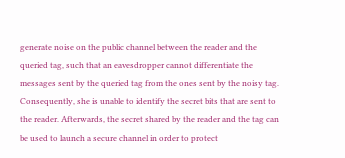generate noise on the public channel between the reader and the queried tag, such that an eavesdropper cannot differentiate the messages sent by the queried tag from the ones sent by the noisy tag. Consequently, she is unable to identify the secret bits that are sent to the reader. Afterwards, the secret shared by the reader and the tag can be used to launch a secure channel in order to protect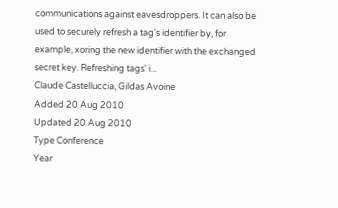communications against eavesdroppers. It can also be used to securely refresh a tag's identifier by, for example, xoring the new identifier with the exchanged secret key. Refreshing tags' i...
Claude Castelluccia, Gildas Avoine
Added 20 Aug 2010
Updated 20 Aug 2010
Type Conference
Year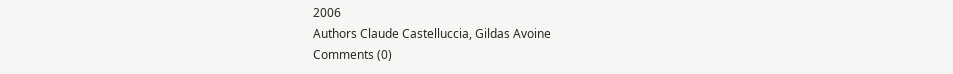2006
Authors Claude Castelluccia, Gildas Avoine
Comments (0)